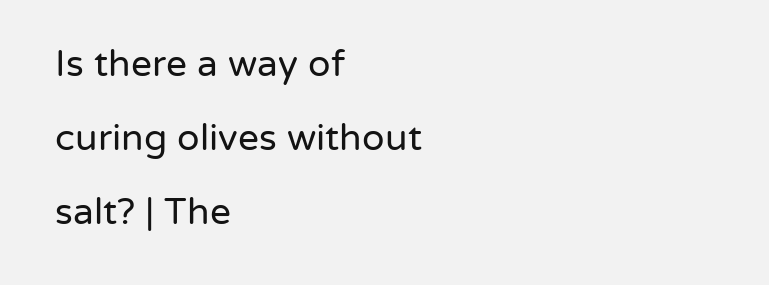Is there a way of curing olives without salt? | The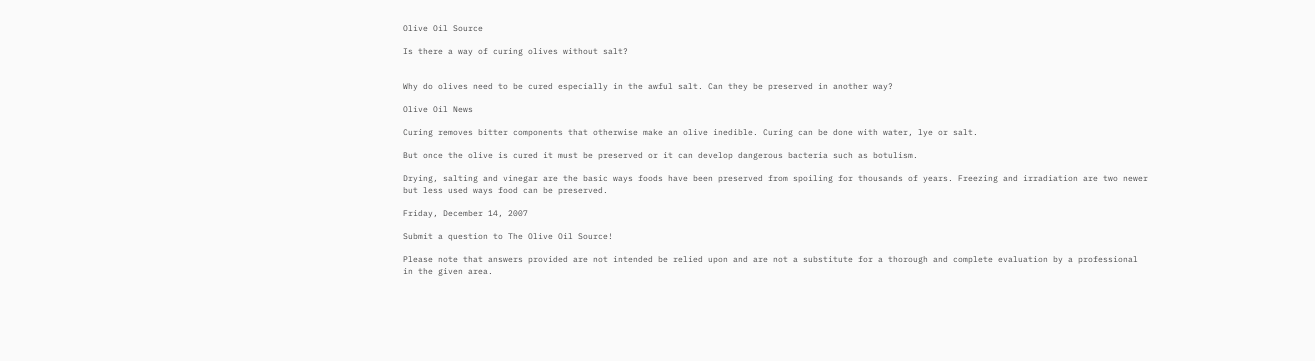Olive Oil Source

Is there a way of curing olives without salt?


Why do olives need to be cured especially in the awful salt. Can they be preserved in another way?

Olive Oil News

Curing removes bitter components that otherwise make an olive inedible. Curing can be done with water, lye or salt.

But once the olive is cured it must be preserved or it can develop dangerous bacteria such as botulism.

Drying, salting and vinegar are the basic ways foods have been preserved from spoiling for thousands of years. Freezing and irradiation are two newer but less used ways food can be preserved.

Friday, December 14, 2007

Submit a question to The Olive Oil Source!

Please note that answers provided are not intended be relied upon and are not a substitute for a thorough and complete evaluation by a professional in the given area.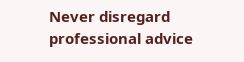Never disregard professional advice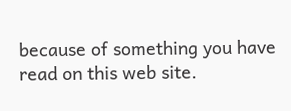because of something you have read on this web site.